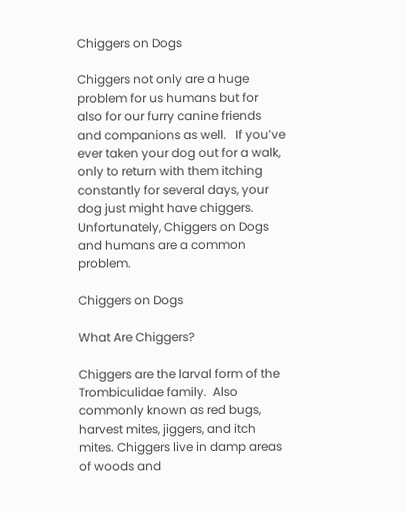Chiggers on Dogs

Chiggers not only are a huge problem for us humans but for also for our furry canine friends and companions as well.   If you’ve ever taken your dog out for a walk, only to return with them itching constantly for several days, your dog just might have chiggers.   Unfortunately, Chiggers on Dogs and humans are a common problem.

Chiggers on Dogs

What Are Chiggers?

Chiggers are the larval form of the Trombiculidae family.  Also commonly known as red bugs, harvest mites, jiggers, and itch mites. Chiggers live in damp areas of woods and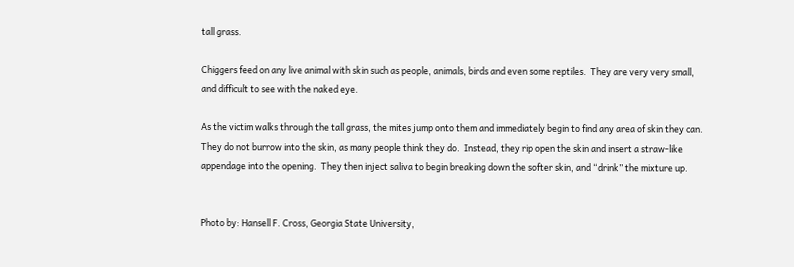tall grass.

Chiggers feed on any live animal with skin such as people, animals, birds and even some reptiles.  They are very very small, and difficult to see with the naked eye.

As the victim walks through the tall grass, the mites jump onto them and immediately begin to find any area of skin they can.  They do not burrow into the skin, as many people think they do.  Instead, they rip open the skin and insert a straw-like appendage into the opening.  They then inject saliva to begin breaking down the softer skin, and “drink” the mixture up.


Photo by: Hansell F. Cross, Georgia State University,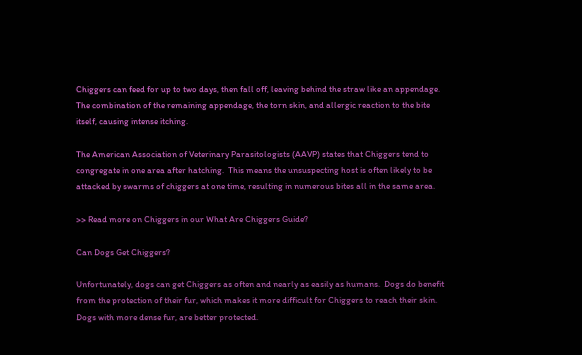Chiggers can feed for up to two days, then fall off, leaving behind the straw like an appendage.  The combination of the remaining appendage, the torn skin, and allergic reaction to the bite itself, causing intense itching.

The American Association of Veterinary Parasitologists (AAVP) states that Chiggers tend to congregate in one area after hatching.  This means the unsuspecting host is often likely to be attacked by swarms of chiggers at one time, resulting in numerous bites all in the same area.

>> Read more on Chiggers in our What Are Chiggers Guide?

Can Dogs Get Chiggers?

Unfortunately, dogs can get Chiggers as often and nearly as easily as humans.  Dogs do benefit from the protection of their fur, which makes it more difficult for Chiggers to reach their skin.  Dogs with more dense fur, are better protected.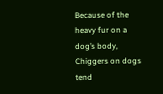Because of the heavy fur on a dog’s body, Chiggers on dogs tend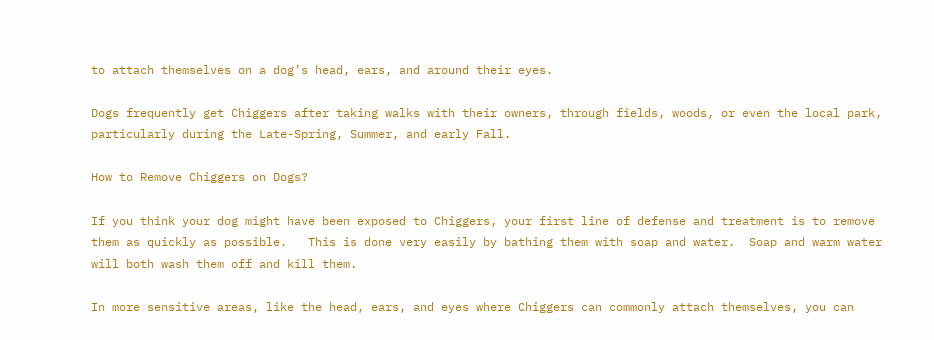to attach themselves on a dog’s head, ears, and around their eyes.

Dogs frequently get Chiggers after taking walks with their owners, through fields, woods, or even the local park, particularly during the Late-Spring, Summer, and early Fall.

How to Remove Chiggers on Dogs?

If you think your dog might have been exposed to Chiggers, your first line of defense and treatment is to remove them as quickly as possible.   This is done very easily by bathing them with soap and water.  Soap and warm water will both wash them off and kill them.

In more sensitive areas, like the head, ears, and eyes where Chiggers can commonly attach themselves, you can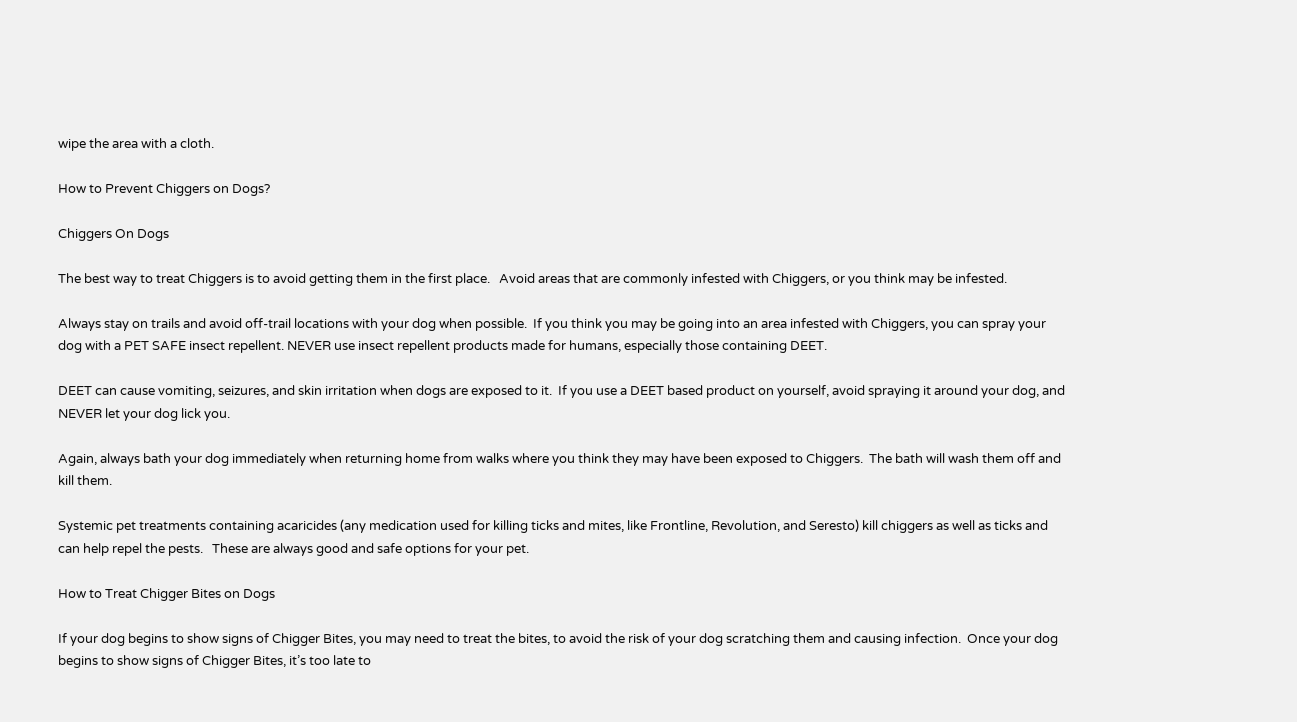wipe the area with a cloth.

How to Prevent Chiggers on Dogs?

Chiggers On Dogs

The best way to treat Chiggers is to avoid getting them in the first place.   Avoid areas that are commonly infested with Chiggers, or you think may be infested.

Always stay on trails and avoid off-trail locations with your dog when possible.  If you think you may be going into an area infested with Chiggers, you can spray your dog with a PET SAFE insect repellent. NEVER use insect repellent products made for humans, especially those containing DEET.

DEET can cause vomiting, seizures, and skin irritation when dogs are exposed to it.  If you use a DEET based product on yourself, avoid spraying it around your dog, and NEVER let your dog lick you.

Again, always bath your dog immediately when returning home from walks where you think they may have been exposed to Chiggers.  The bath will wash them off and kill them.

Systemic pet treatments containing acaricides (any medication used for killing ticks and mites, like Frontline, Revolution, and Seresto) kill chiggers as well as ticks and can help repel the pests.   These are always good and safe options for your pet.

How to Treat Chigger Bites on Dogs

If your dog begins to show signs of Chigger Bites, you may need to treat the bites, to avoid the risk of your dog scratching them and causing infection.  Once your dog begins to show signs of Chigger Bites, it’s too late to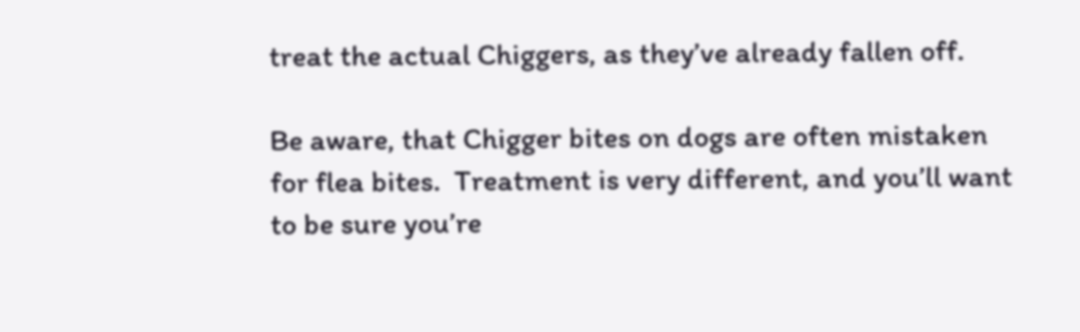treat the actual Chiggers, as they’ve already fallen off.

Be aware, that Chigger bites on dogs are often mistaken for flea bites.  Treatment is very different, and you’ll want to be sure you’re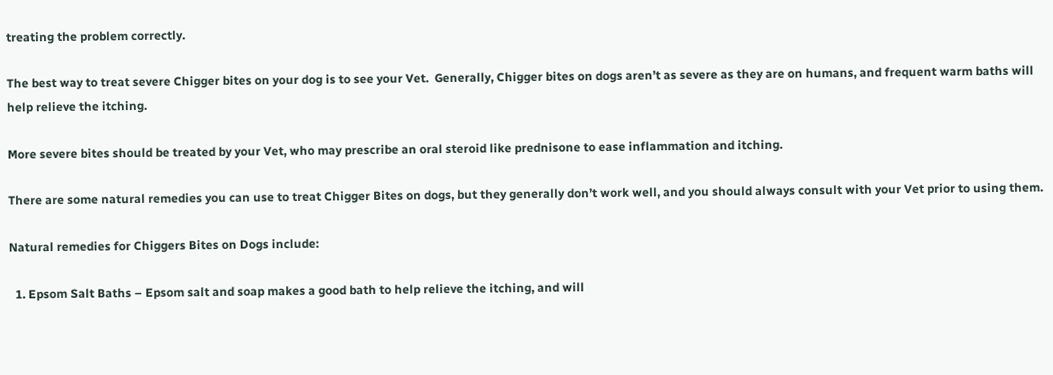treating the problem correctly.

The best way to treat severe Chigger bites on your dog is to see your Vet.  Generally, Chigger bites on dogs aren’t as severe as they are on humans, and frequent warm baths will help relieve the itching.

More severe bites should be treated by your Vet, who may prescribe an oral steroid like prednisone to ease inflammation and itching.

There are some natural remedies you can use to treat Chigger Bites on dogs, but they generally don’t work well, and you should always consult with your Vet prior to using them.

Natural remedies for Chiggers Bites on Dogs include:

  1. Epsom Salt Baths – Epsom salt and soap makes a good bath to help relieve the itching, and will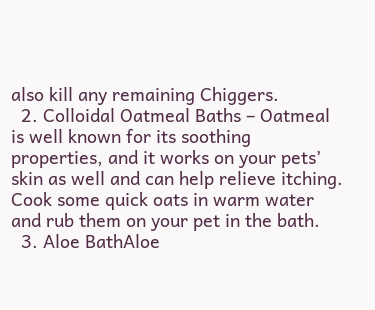also kill any remaining Chiggers.
  2. Colloidal Oatmeal Baths – Oatmeal is well known for its soothing properties, and it works on your pets’ skin as well and can help relieve itching.   Cook some quick oats in warm water and rub them on your pet in the bath.
  3. Aloe BathAloe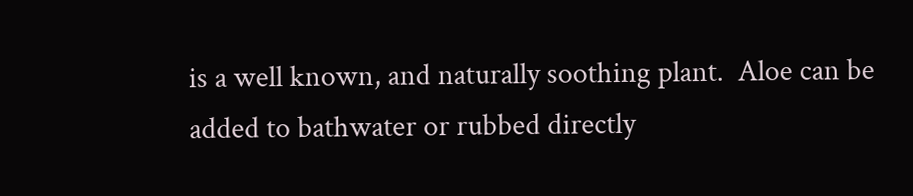is a well known, and naturally soothing plant.  Aloe can be added to bathwater or rubbed directly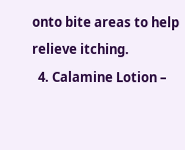onto bite areas to help relieve itching.
  4. Calamine Lotion –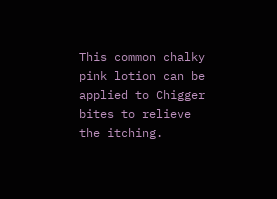This common chalky pink lotion can be applied to Chigger bites to relieve the itching.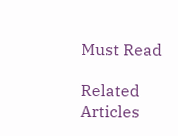Must Read

Related Articles